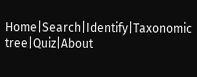Home|Search|Identify|Taxonomic tree|Quiz|About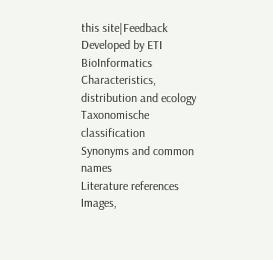this site|Feedback
Developed by ETI BioInformatics
Characteristics, distribution and ecology
Taxonomische classification
Synonyms and common names
Literature references
Images,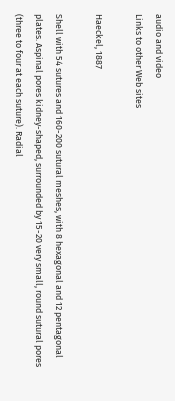audio and video
Links to other Web sites

Haeckel, 1887

Shell with 54 sutures and 160-200 sutural meshes, with 8 hexagonal and 12 pentagonal plates. Aspinal pores kidney-shaped, surrounded by 15-20 very small, round sutural pores (three to four at each suture). Radial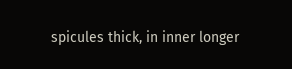spicules thick, in inner longer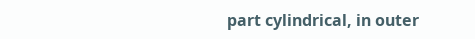part cylindrical, in outer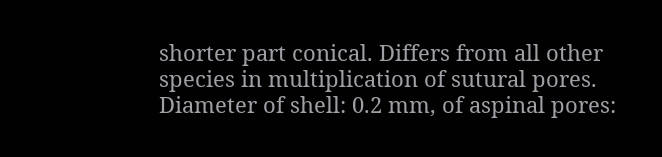shorter part conical. Differs from all other species in multiplication of sutural pores. Diameter of shell: 0.2 mm, of aspinal pores: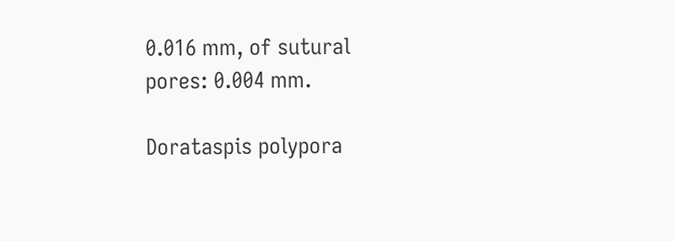0.016 mm, of sutural pores: 0.004 mm.

Dorataspis polypora